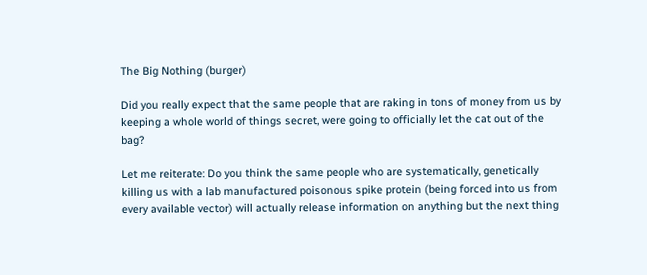The Big Nothing (burger)

Did you really expect that the same people that are raking in tons of money from us by keeping a whole world of things secret, were going to officially let the cat out of the bag?

Let me reiterate: Do you think the same people who are systematically, genetically killing us with a lab manufactured poisonous spike protein (being forced into us from every available vector) will actually release information on anything but the next thing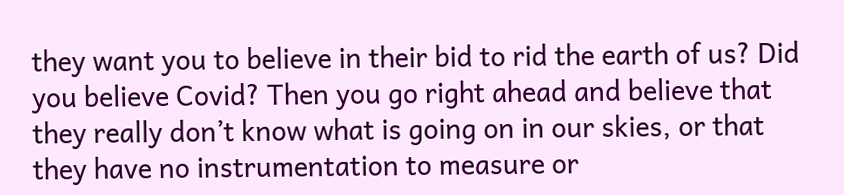they want you to believe in their bid to rid the earth of us? Did you believe Covid? Then you go right ahead and believe that they really don’t know what is going on in our skies, or that they have no instrumentation to measure or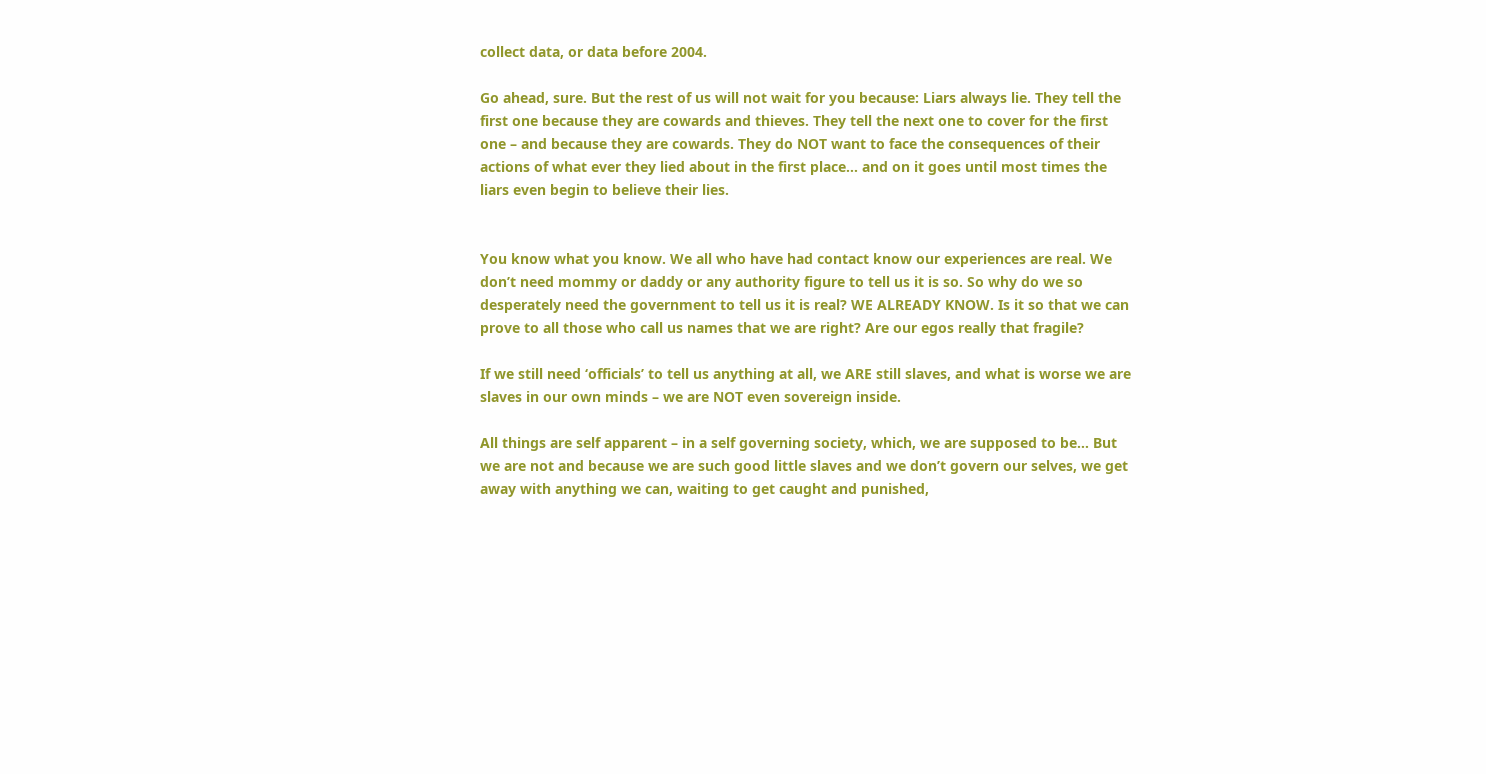collect data, or data before 2004.

Go ahead, sure. But the rest of us will not wait for you because: Liars always lie. They tell the first one because they are cowards and thieves. They tell the next one to cover for the first one – and because they are cowards. They do NOT want to face the consequences of their actions of what ever they lied about in the first place… and on it goes until most times the liars even begin to believe their lies.


You know what you know. We all who have had contact know our experiences are real. We don’t need mommy or daddy or any authority figure to tell us it is so. So why do we so desperately need the government to tell us it is real? WE ALREADY KNOW. Is it so that we can prove to all those who call us names that we are right? Are our egos really that fragile?

If we still need ‘officials’ to tell us anything at all, we ARE still slaves, and what is worse we are slaves in our own minds – we are NOT even sovereign inside.

All things are self apparent – in a self governing society, which, we are supposed to be… But we are not and because we are such good little slaves and we don’t govern our selves, we get away with anything we can, waiting to get caught and punished,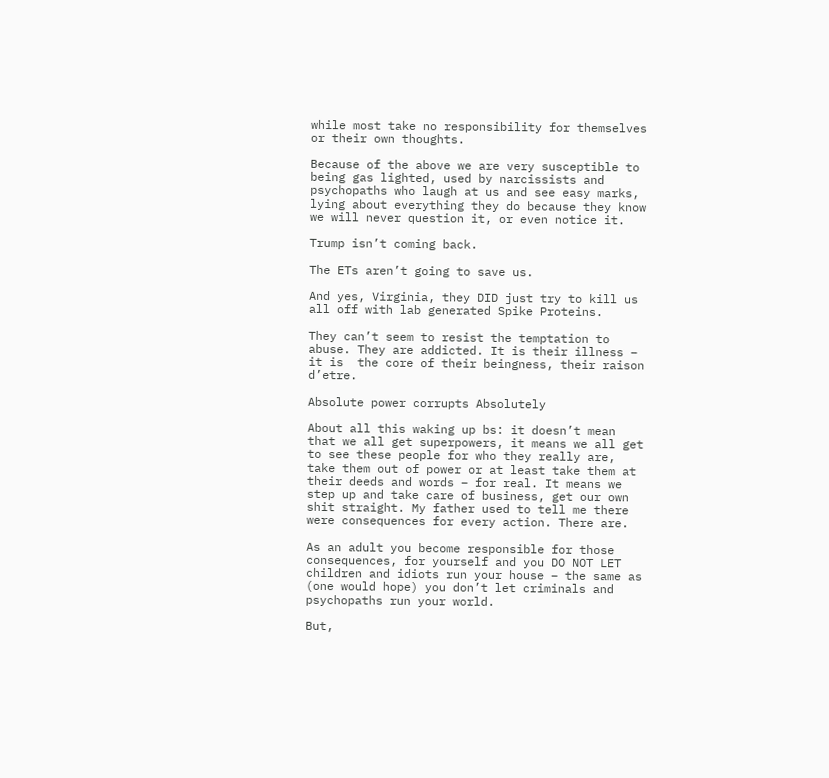while most take no responsibility for themselves or their own thoughts.

Because of the above we are very susceptible to being gas lighted, used by narcissists and psychopaths who laugh at us and see easy marks, lying about everything they do because they know we will never question it, or even notice it.

Trump isn’t coming back.

The ETs aren’t going to save us.

And yes, Virginia, they DID just try to kill us all off with lab generated Spike Proteins.

They can’t seem to resist the temptation to abuse. They are addicted. It is their illness – it is  the core of their beingness, their raison d’etre.

Absolute power corrupts Absolutely

About all this waking up bs: it doesn’t mean that we all get superpowers, it means we all get to see these people for who they really are, take them out of power or at least take them at their deeds and words – for real. It means we step up and take care of business, get our own shit straight. My father used to tell me there were consequences for every action. There are.

As an adult you become responsible for those consequences, for yourself and you DO NOT LET children and idiots run your house – the same as (one would hope) you don’t let criminals and psychopaths run your world.

But,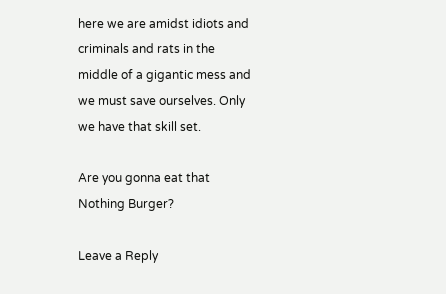here we are amidst idiots and criminals and rats in the middle of a gigantic mess and we must save ourselves. Only we have that skill set.

Are you gonna eat that Nothing Burger?

Leave a Reply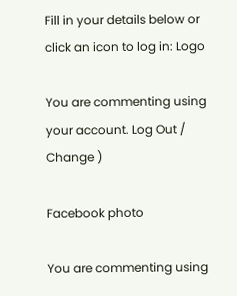Fill in your details below or click an icon to log in: Logo

You are commenting using your account. Log Out /  Change )

Facebook photo

You are commenting using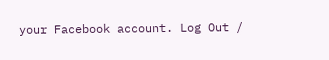your Facebook account. Log Out /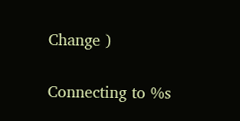Change )

Connecting to %s